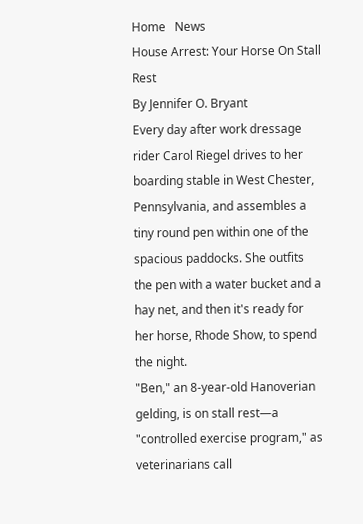Home   News
House Arrest: Your Horse On Stall Rest
By Jennifer O. Bryant
Every day after work dressage rider Carol Riegel drives to her boarding stable in West Chester, Pennsylvania, and assembles a tiny round pen within one of the spacious paddocks. She outfits the pen with a water bucket and a hay net, and then it's ready for her horse, Rhode Show, to spend the night.
"Ben," an 8-year-old Hanoverian gelding, is on stall rest—a "controlled exercise program," as veterinarians call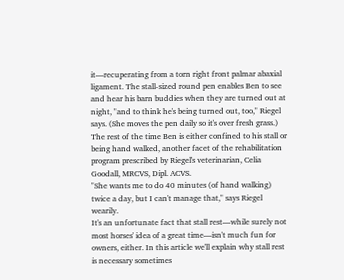it—recuperating from a torn right front palmar abaxial ligament. The stall-sized round pen enables Ben to see and hear his barn buddies when they are turned out at night, "and to think he's being turned out, too," Riegel says. (She moves the pen daily so it's over fresh grass.)
The rest of the time Ben is either confined to his stall or being hand walked, another facet of the rehabilitation program prescribed by Riegel's veterinarian, Celia Goodall, MRCVS, Dipl. ACVS.
"She wants me to do 40 minutes (of hand walking) twice a day, but I can't manage that," says Riegel wearily.
It's an unfortunate fact that stall rest—while surely not most horses' idea of a great time—isn't much fun for owners, either. In this article we'll explain why stall rest is necessary sometimes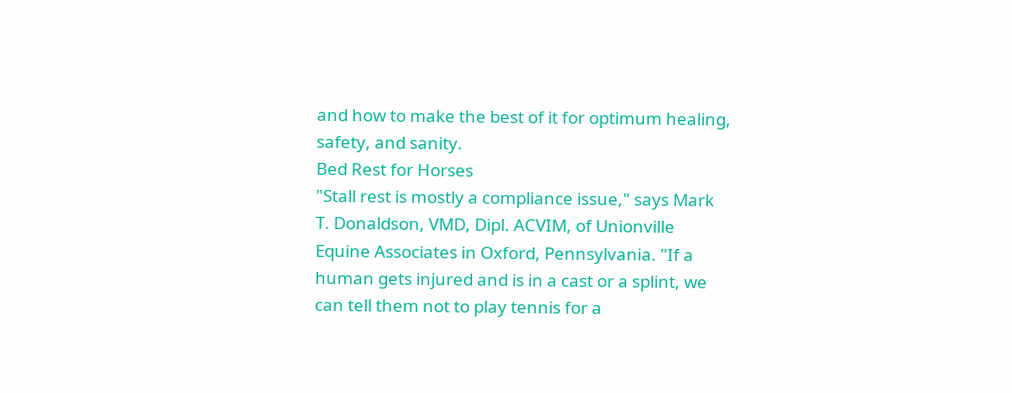and how to make the best of it for optimum healing, safety, and sanity.
Bed Rest for Horses
"Stall rest is mostly a compliance issue," says Mark T. Donaldson, VMD, Dipl. ACVIM, of Unionville Equine Associates in Oxford, Pennsylvania. "If a human gets injured and is in a cast or a splint, we can tell them not to play tennis for a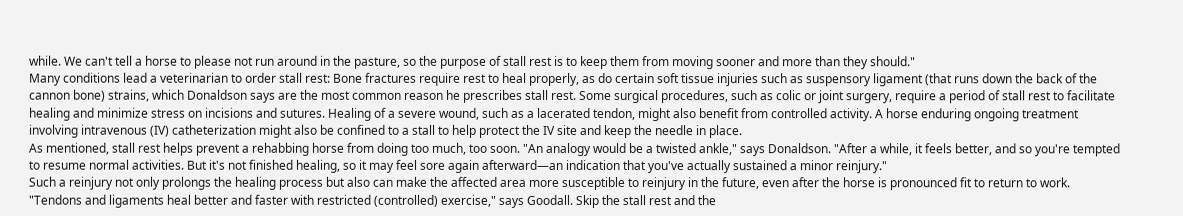while. We can't tell a horse to please not run around in the pasture, so the purpose of stall rest is to keep them from moving sooner and more than they should."
Many conditions lead a veterinarian to order stall rest: Bone fractures require rest to heal properly, as do certain soft tissue injuries such as suspensory ligament (that runs down the back of the cannon bone) strains, which Donaldson says are the most common reason he prescribes stall rest. Some surgical procedures, such as colic or joint surgery, require a period of stall rest to facilitate healing and minimize stress on incisions and sutures. Healing of a severe wound, such as a lacerated tendon, might also benefit from controlled activity. A horse enduring ongoing treatment involving intravenous (IV) catheterization might also be confined to a stall to help protect the IV site and keep the needle in place.
As mentioned, stall rest helps prevent a rehabbing horse from doing too much, too soon. "An analogy would be a twisted ankle," says Donaldson. "After a while, it feels better, and so you're tempted to resume normal activities. But it's not finished healing, so it may feel sore again afterward—an indication that you've actually sustained a minor reinjury."
Such a reinjury not only prolongs the healing process but also can make the affected area more susceptible to reinjury in the future, even after the horse is pronounced fit to return to work.
"Tendons and ligaments heal better and faster with restricted (controlled) exercise," says Goodall. Skip the stall rest and the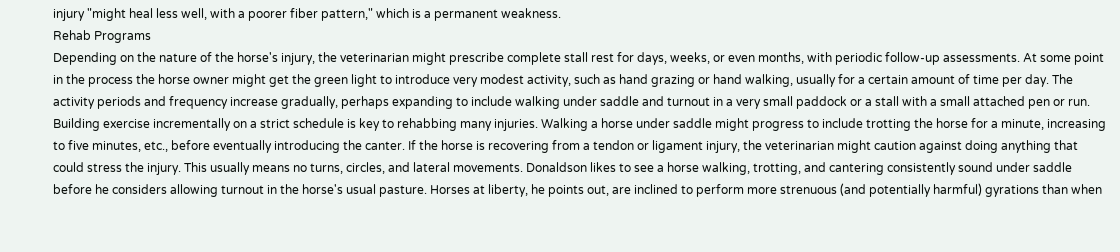injury "might heal less well, with a poorer fiber pattern," which is a permanent weakness.
Rehab Programs
Depending on the nature of the horse's injury, the veterinarian might prescribe complete stall rest for days, weeks, or even months, with periodic follow-up assessments. At some point in the process the horse owner might get the green light to introduce very modest activity, such as hand grazing or hand walking, usually for a certain amount of time per day. The activity periods and frequency increase gradually, perhaps expanding to include walking under saddle and turnout in a very small paddock or a stall with a small attached pen or run.
Building exercise incrementally on a strict schedule is key to rehabbing many injuries. Walking a horse under saddle might progress to include trotting the horse for a minute, increasing to five minutes, etc., before eventually introducing the canter. If the horse is recovering from a tendon or ligament injury, the veterinarian might caution against doing anything that could stress the injury. This usually means no turns, circles, and lateral movements. Donaldson likes to see a horse walking, trotting, and cantering consistently sound under saddle before he considers allowing turnout in the horse's usual pasture. Horses at liberty, he points out, are inclined to perform more strenuous (and potentially harmful) gyrations than when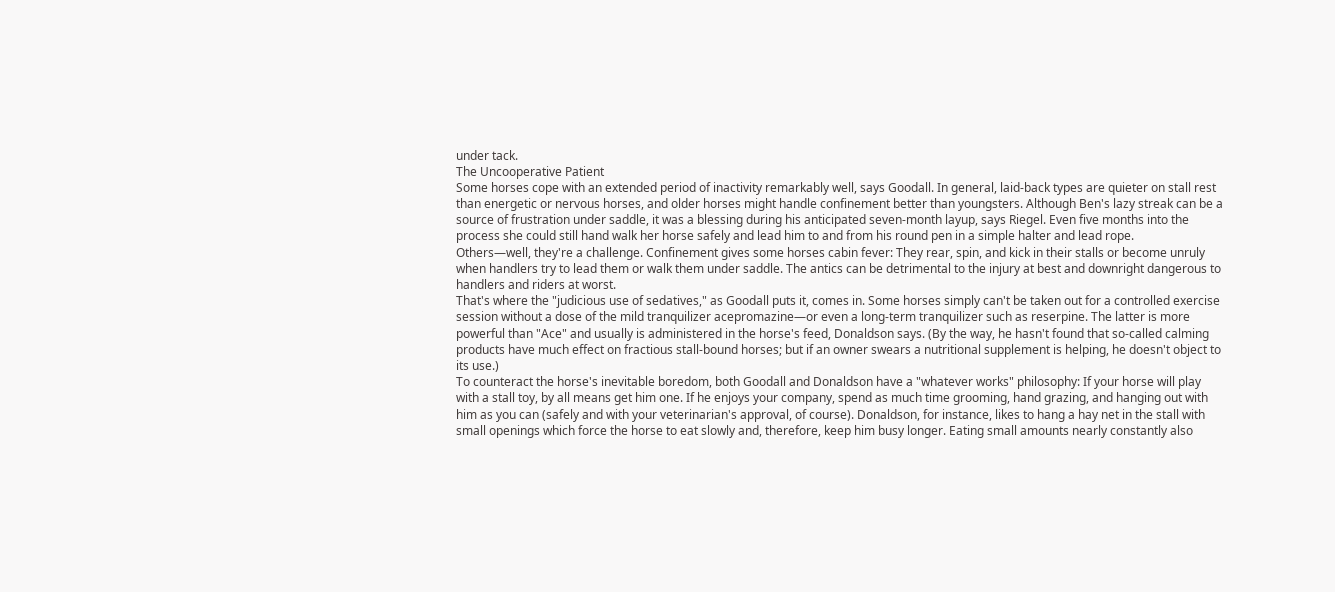under tack.
The Uncooperative Patient
Some horses cope with an extended period of inactivity remarkably well, says Goodall. In general, laid-back types are quieter on stall rest than energetic or nervous horses, and older horses might handle confinement better than youngsters. Although Ben's lazy streak can be a source of frustration under saddle, it was a blessing during his anticipated seven-month layup, says Riegel. Even five months into the process she could still hand walk her horse safely and lead him to and from his round pen in a simple halter and lead rope.
Others—well, they're a challenge. Confinement gives some horses cabin fever: They rear, spin, and kick in their stalls or become unruly when handlers try to lead them or walk them under saddle. The antics can be detrimental to the injury at best and downright dangerous to handlers and riders at worst.
That's where the "judicious use of sedatives," as Goodall puts it, comes in. Some horses simply can't be taken out for a controlled exercise session without a dose of the mild tranquilizer acepromazine—or even a long-term tranquilizer such as reserpine. The latter is more powerful than "Ace" and usually is administered in the horse's feed, Donaldson says. (By the way, he hasn't found that so-called calming products have much effect on fractious stall-bound horses; but if an owner swears a nutritional supplement is helping, he doesn't object to its use.)
To counteract the horse's inevitable boredom, both Goodall and Donaldson have a "whatever works" philosophy: If your horse will play with a stall toy, by all means get him one. If he enjoys your company, spend as much time grooming, hand grazing, and hanging out with him as you can (safely and with your veterinarian's approval, of course). Donaldson, for instance, likes to hang a hay net in the stall with small openings which force the horse to eat slowly and, therefore, keep him busy longer. Eating small amounts nearly constantly also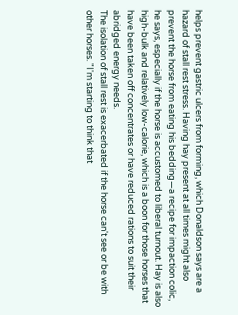helps prevent gastric ulcers from forming, which Donaldson says are a hazard of stall rest stress. Having hay present at all times might also prevent the horse from eating his bedding—a recipe for impaction colic, he says, especially if the horse is accustomed to liberal turnout. Hay is also high-bulk and relatively low-calorie, which is a boon for those horses that have been taken off concentrates or have reduced rations to suit their abridged energy needs.
The isolation of stall rest is exacerbated if the horse can't see or be with other horses. "I'm starting to think that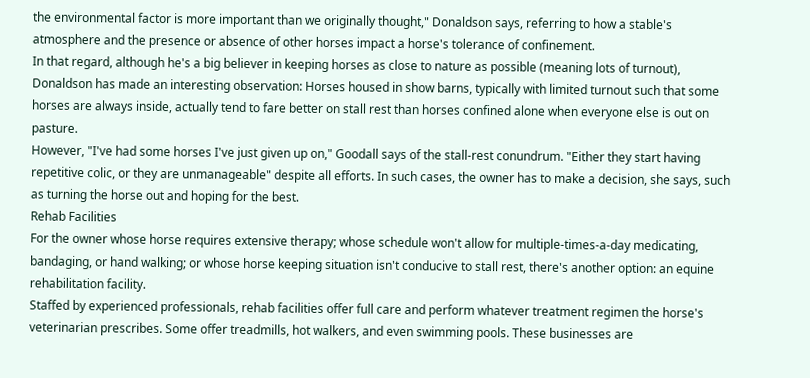the environmental factor is more important than we originally thought," Donaldson says, referring to how a stable's atmosphere and the presence or absence of other horses impact a horse's tolerance of confinement.
In that regard, although he's a big believer in keeping horses as close to nature as possible (meaning lots of turnout), Donaldson has made an interesting observation: Horses housed in show barns, typically with limited turnout such that some horses are always inside, actually tend to fare better on stall rest than horses confined alone when everyone else is out on pasture.
However, "I've had some horses I've just given up on," Goodall says of the stall-rest conundrum. "Either they start having repetitive colic, or they are unmanageable" despite all efforts. In such cases, the owner has to make a decision, she says, such as turning the horse out and hoping for the best.
Rehab Facilities
For the owner whose horse requires extensive therapy; whose schedule won't allow for multiple-times-a-day medicating, bandaging, or hand walking; or whose horse keeping situation isn't conducive to stall rest, there's another option: an equine rehabilitation facility.
Staffed by experienced professionals, rehab facilities offer full care and perform whatever treatment regimen the horse's veterinarian prescribes. Some offer treadmills, hot walkers, and even swimming pools. These businesses are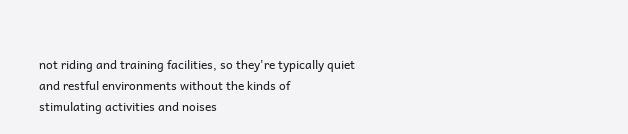not riding and training facilities, so they're typically quiet and restful environments without the kinds of stimulating activities and noises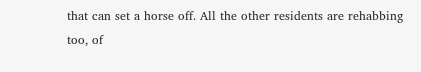that can set a horse off. All the other residents are rehabbing too, of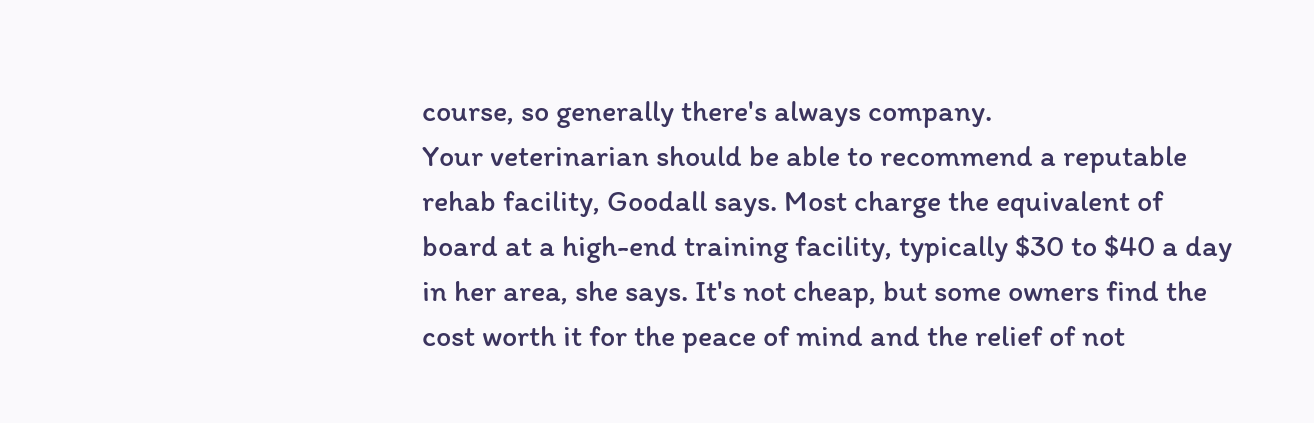course, so generally there's always company.
Your veterinarian should be able to recommend a reputable rehab facility, Goodall says. Most charge the equivalent of board at a high-end training facility, typically $30 to $40 a day in her area, she says. It's not cheap, but some owners find the cost worth it for the peace of mind and the relief of not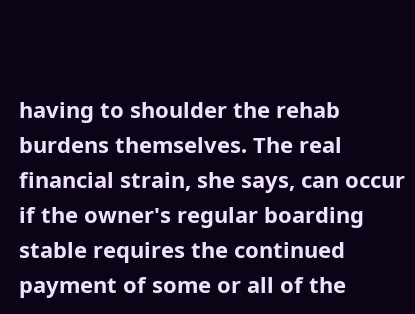having to shoulder the rehab burdens themselves. The real financial strain, she says, can occur if the owner's regular boarding stable requires the continued payment of some or all of the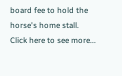board fee to hold the horse's home stall.
Click here to see more...